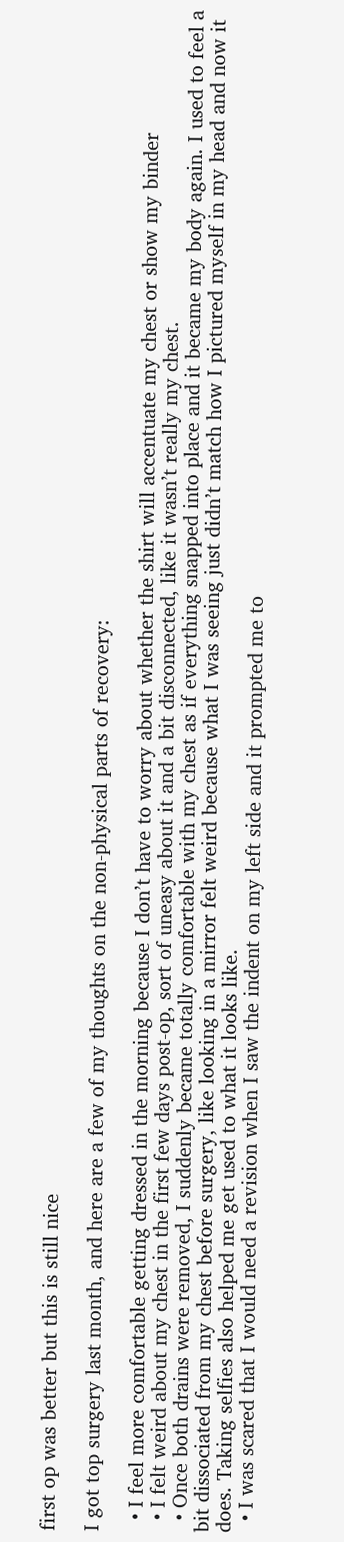first op was better but this is still nice

I got top surgery last month, and here are a few of my thoughts on the non-physical parts of recovery:

  • I feel more comfortable getting dressed in the morning because I don’t have to worry about whether the shirt will accentuate my chest or show my binder
  • I felt weird about my chest in the first few days post-op, sort of uneasy about it and a bit disconnected, like it wasn’t really my chest.
  • Once both drains were removed, I suddenly became totally comfortable with my chest as if everything snapped into place and it became my body again. I used to feel a bit dissociated from my chest before surgery, like looking in a mirror felt weird because what I was seeing just didn’t match how I pictured myself in my head and now it does. Taking selfies also helped me get used to what it looks like.
  • I was scared that I would need a revision when I saw the indent on my left side and it prompted me to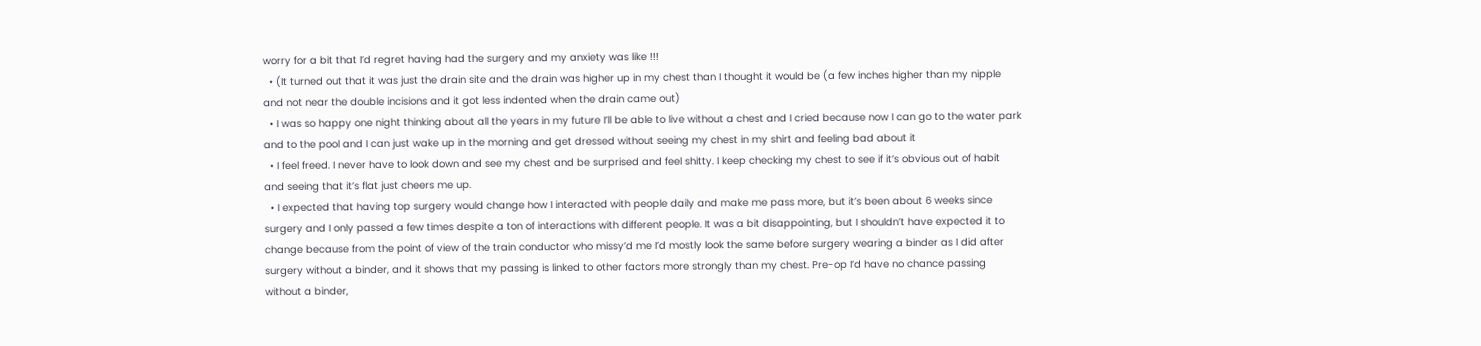worry for a bit that I’d regret having had the surgery and my anxiety was like !!!
  • (It turned out that it was just the drain site and the drain was higher up in my chest than I thought it would be (a few inches higher than my nipple and not near the double incisions and it got less indented when the drain came out)
  • I was so happy one night thinking about all the years in my future I’ll be able to live without a chest and I cried because now I can go to the water park and to the pool and I can just wake up in the morning and get dressed without seeing my chest in my shirt and feeling bad about it
  • I feel freed. I never have to look down and see my chest and be surprised and feel shitty. I keep checking my chest to see if it’s obvious out of habit and seeing that it’s flat just cheers me up.
  • I expected that having top surgery would change how I interacted with people daily and make me pass more, but it’s been about 6 weeks since surgery and I only passed a few times despite a ton of interactions with different people. It was a bit disappointing, but I shouldn’t have expected it to change because from the point of view of the train conductor who missy’d me I’d mostly look the same before surgery wearing a binder as I did after surgery without a binder, and it shows that my passing is linked to other factors more strongly than my chest. Pre-op I’d have no chance passing without a binder,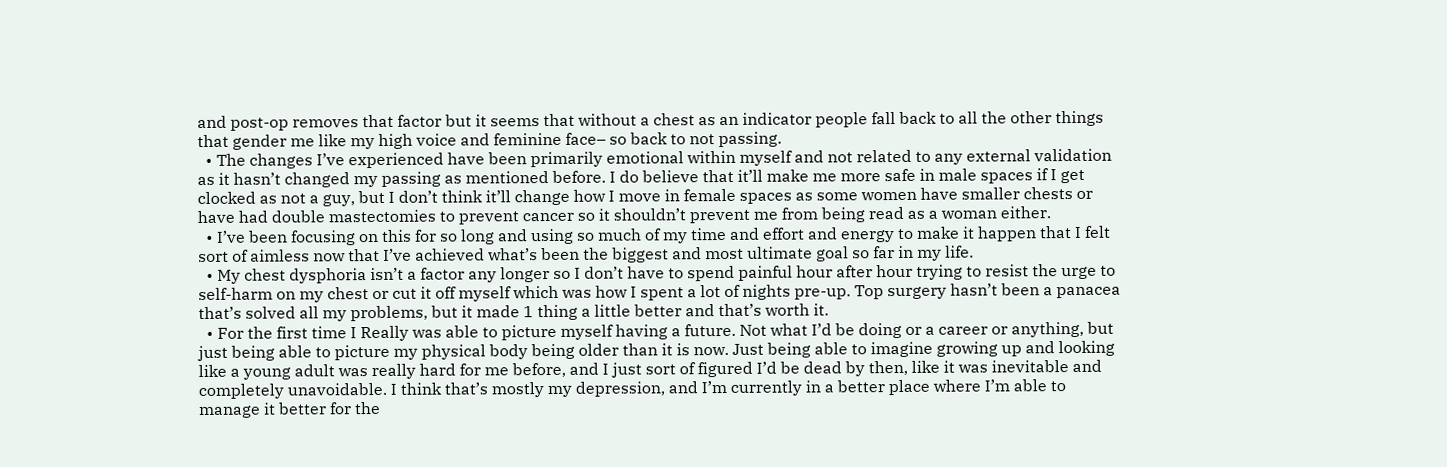and post-op removes that factor but it seems that without a chest as an indicator people fall back to all the other things that gender me like my high voice and feminine face– so back to not passing.
  • The changes I’ve experienced have been primarily emotional within myself and not related to any external validation as it hasn’t changed my passing as mentioned before. I do believe that it’ll make me more safe in male spaces if I get clocked as not a guy, but I don’t think it’ll change how I move in female spaces as some women have smaller chests or have had double mastectomies to prevent cancer so it shouldn’t prevent me from being read as a woman either.
  • I’ve been focusing on this for so long and using so much of my time and effort and energy to make it happen that I felt sort of aimless now that I’ve achieved what’s been the biggest and most ultimate goal so far in my life.
  • My chest dysphoria isn’t a factor any longer so I don’t have to spend painful hour after hour trying to resist the urge to self-harm on my chest or cut it off myself which was how I spent a lot of nights pre-up. Top surgery hasn’t been a panacea that’s solved all my problems, but it made 1 thing a little better and that’s worth it.
  • For the first time I Really was able to picture myself having a future. Not what I’d be doing or a career or anything, but just being able to picture my physical body being older than it is now. Just being able to imagine growing up and looking like a young adult was really hard for me before, and I just sort of figured I’d be dead by then, like it was inevitable and completely unavoidable. I think that’s mostly my depression, and I’m currently in a better place where I’m able to manage it better for the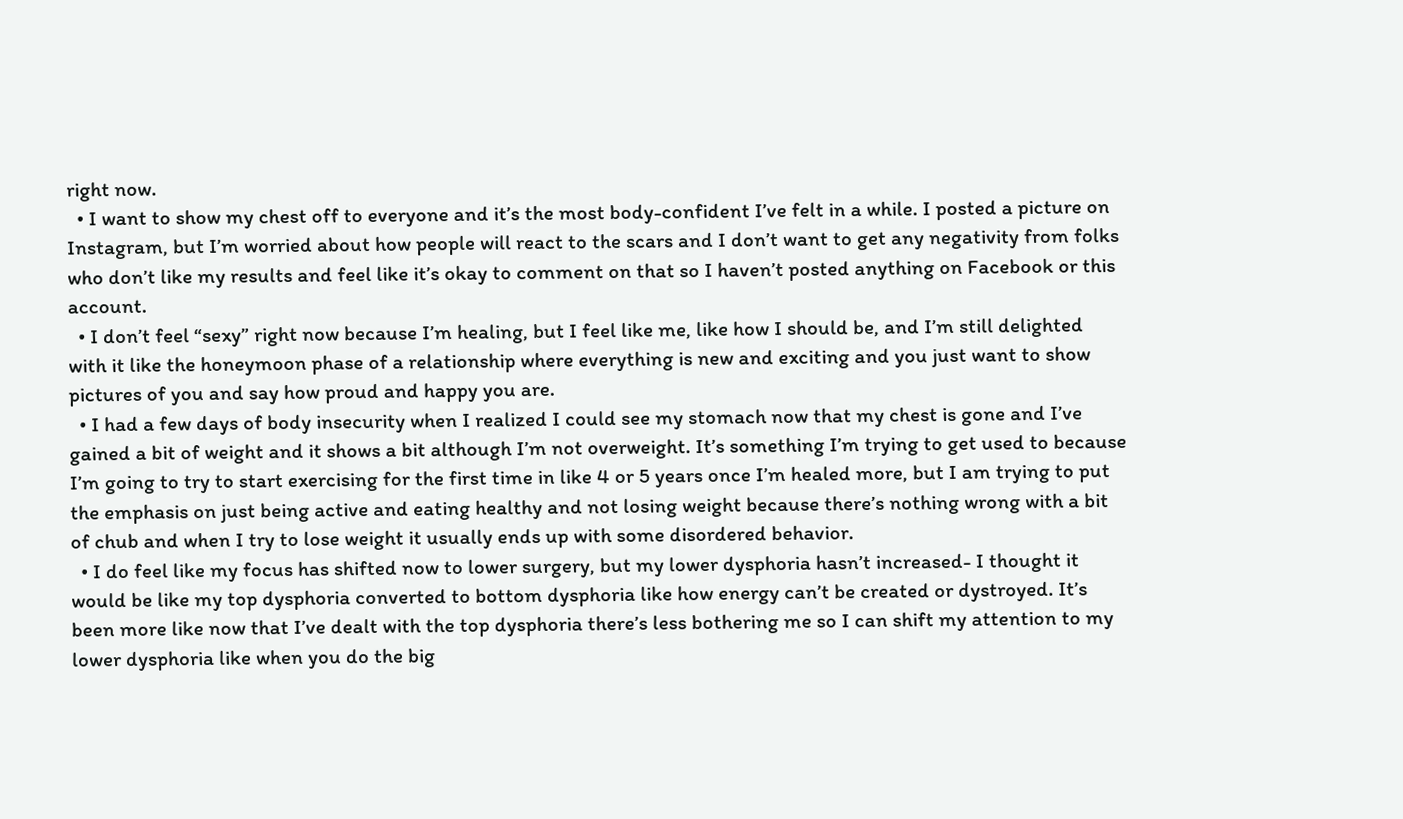right now.
  • I want to show my chest off to everyone and it’s the most body-confident I’ve felt in a while. I posted a picture on Instagram, but I’m worried about how people will react to the scars and I don’t want to get any negativity from folks who don’t like my results and feel like it’s okay to comment on that so I haven’t posted anything on Facebook or this account.
  • I don’t feel “sexy” right now because I’m healing, but I feel like me, like how I should be, and I’m still delighted with it like the honeymoon phase of a relationship where everything is new and exciting and you just want to show pictures of you and say how proud and happy you are.
  • I had a few days of body insecurity when I realized I could see my stomach now that my chest is gone and I’ve gained a bit of weight and it shows a bit although I’m not overweight. It’s something I’m trying to get used to because I’m going to try to start exercising for the first time in like 4 or 5 years once I’m healed more, but I am trying to put the emphasis on just being active and eating healthy and not losing weight because there’s nothing wrong with a bit of chub and when I try to lose weight it usually ends up with some disordered behavior.
  • I do feel like my focus has shifted now to lower surgery, but my lower dysphoria hasn’t increased- I thought it would be like my top dysphoria converted to bottom dysphoria like how energy can’t be created or dystroyed. It’s been more like now that I’ve dealt with the top dysphoria there’s less bothering me so I can shift my attention to my lower dysphoria like when you do the big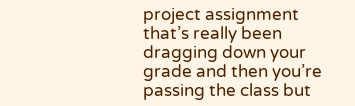project assignment that’s really been dragging down your grade and then you’re passing the class but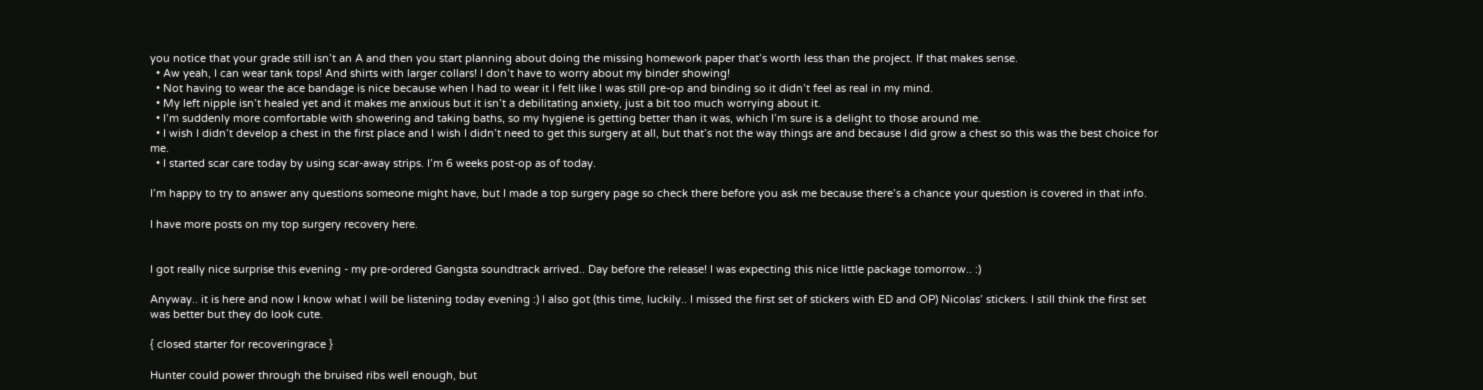you notice that your grade still isn’t an A and then you start planning about doing the missing homework paper that’s worth less than the project. If that makes sense.
  • Aw yeah, I can wear tank tops! And shirts with larger collars! I don’t have to worry about my binder showing!
  • Not having to wear the ace bandage is nice because when I had to wear it I felt like I was still pre-op and binding so it didn’t feel as real in my mind.
  • My left nipple isn’t healed yet and it makes me anxious but it isn’t a debilitating anxiety, just a bit too much worrying about it.
  • I’m suddenly more comfortable with showering and taking baths, so my hygiene is getting better than it was, which I’m sure is a delight to those around me.
  • I wish I didn’t develop a chest in the first place and I wish I didn’t need to get this surgery at all, but that’s not the way things are and because I did grow a chest so this was the best choice for me.
  • I started scar care today by using scar-away strips. I’m 6 weeks post-op as of today.

I’m happy to try to answer any questions someone might have, but I made a top surgery page so check there before you ask me because there’s a chance your question is covered in that info.

I have more posts on my top surgery recovery here.


I got really nice surprise this evening - my pre-ordered Gangsta soundtrack arrived.. Day before the release! I was expecting this nice little package tomorrow.. :)

Anyway.. it is here and now I know what I will be listening today evening :) I also got (this time, luckily.. I missed the first set of stickers with ED and OP) Nicolas’ stickers. I still think the first set was better but they do look cute.

{ closed starter for recoveringrace }

Hunter could power through the bruised ribs well enough, but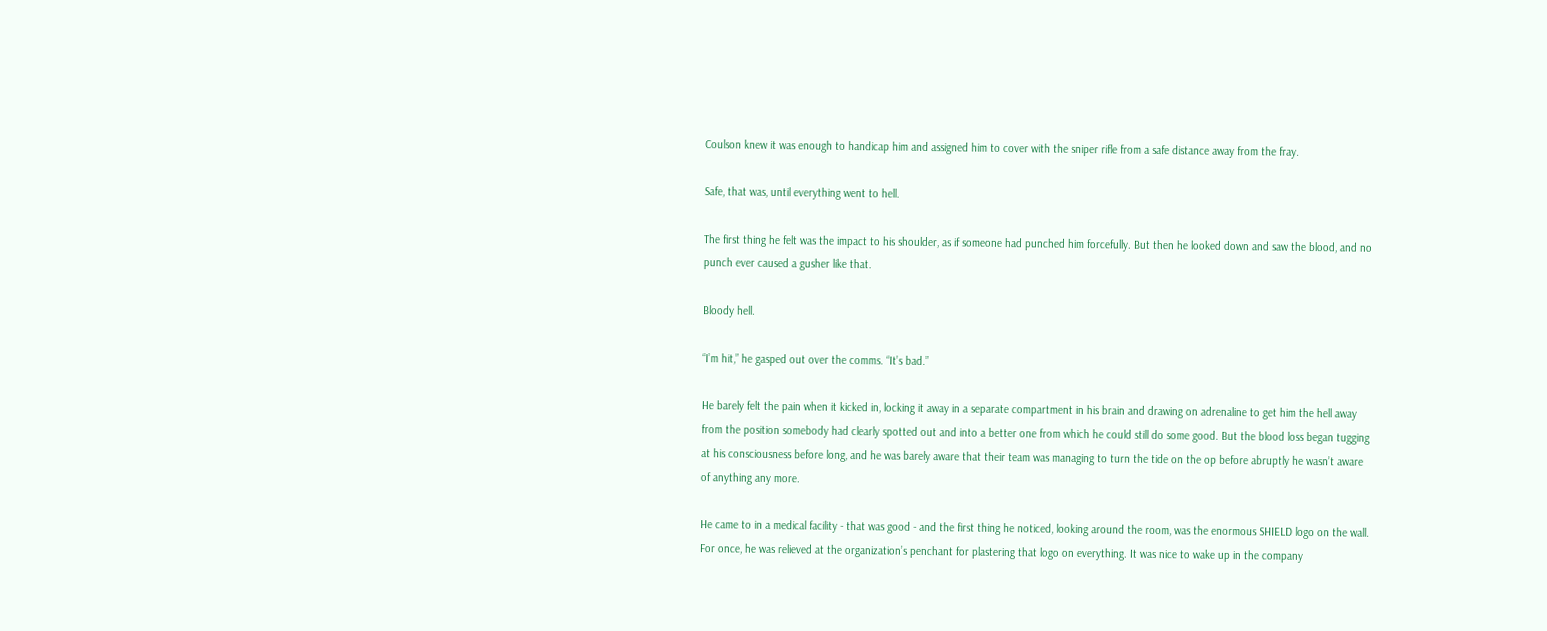Coulson knew it was enough to handicap him and assigned him to cover with the sniper rifle from a safe distance away from the fray.

Safe, that was, until everything went to hell.

The first thing he felt was the impact to his shoulder, as if someone had punched him forcefully. But then he looked down and saw the blood, and no punch ever caused a gusher like that.

Bloody hell.

“I’m hit,” he gasped out over the comms. “It’s bad.”

He barely felt the pain when it kicked in, locking it away in a separate compartment in his brain and drawing on adrenaline to get him the hell away from the position somebody had clearly spotted out and into a better one from which he could still do some good. But the blood loss began tugging at his consciousness before long, and he was barely aware that their team was managing to turn the tide on the op before abruptly he wasn’t aware of anything any more.

He came to in a medical facility - that was good - and the first thing he noticed, looking around the room, was the enormous SHIELD logo on the wall. For once, he was relieved at the organization’s penchant for plastering that logo on everything. It was nice to wake up in the company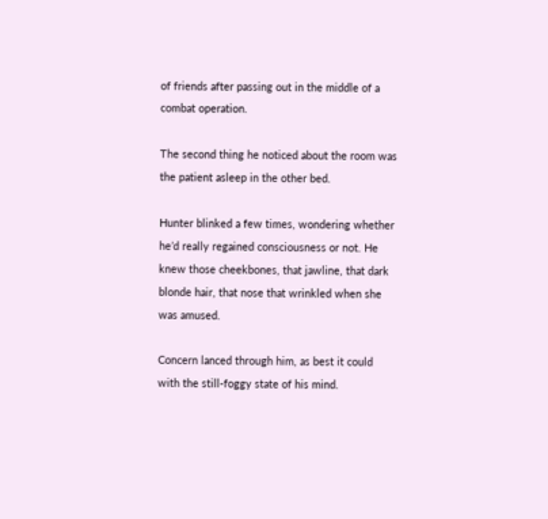of friends after passing out in the middle of a combat operation.

The second thing he noticed about the room was the patient asleep in the other bed.

Hunter blinked a few times, wondering whether he’d really regained consciousness or not. He knew those cheekbones, that jawline, that dark blonde hair, that nose that wrinkled when she was amused.

Concern lanced through him, as best it could with the still-foggy state of his mind.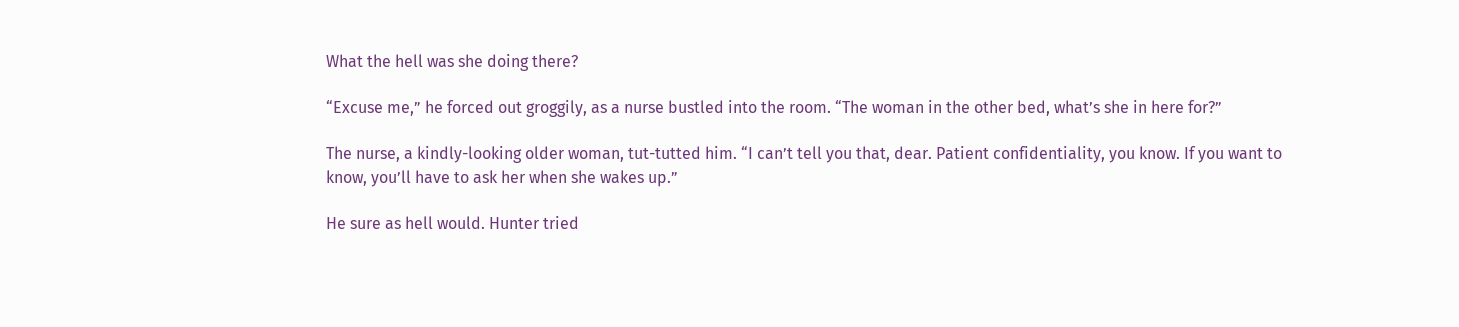What the hell was she doing there?

“Excuse me,” he forced out groggily, as a nurse bustled into the room. “The woman in the other bed, what’s she in here for?”

The nurse, a kindly-looking older woman, tut-tutted him. “I can’t tell you that, dear. Patient confidentiality, you know. If you want to know, you’ll have to ask her when she wakes up.”

He sure as hell would. Hunter tried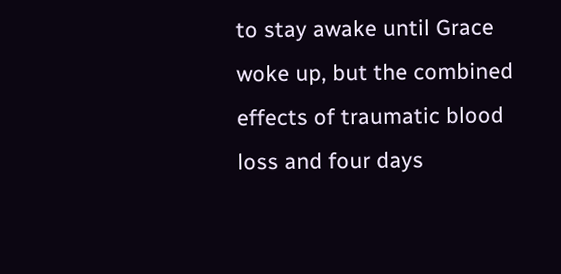to stay awake until Grace woke up, but the combined effects of traumatic blood loss and four days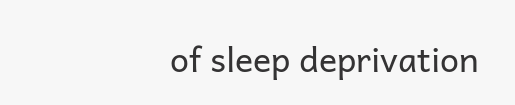of sleep deprivation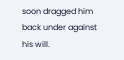soon dragged him back under against his will.